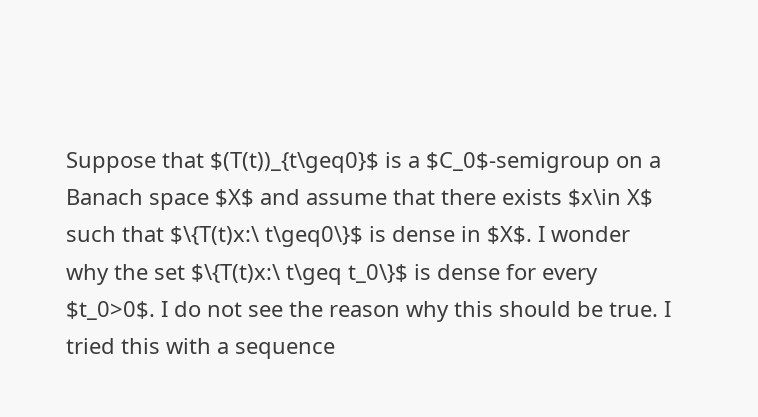Suppose that $(T(t))_{t\geq0}$ is a $C_0$-semigroup on a Banach space $X$ and assume that there exists $x\in X$ such that $\{T(t)x:\ t\geq0\}$ is dense in $X$. I wonder why the set $\{T(t)x:\ t\geq t_0\}$ is dense for every $t_0>0$. I do not see the reason why this should be true. I tried this with a sequence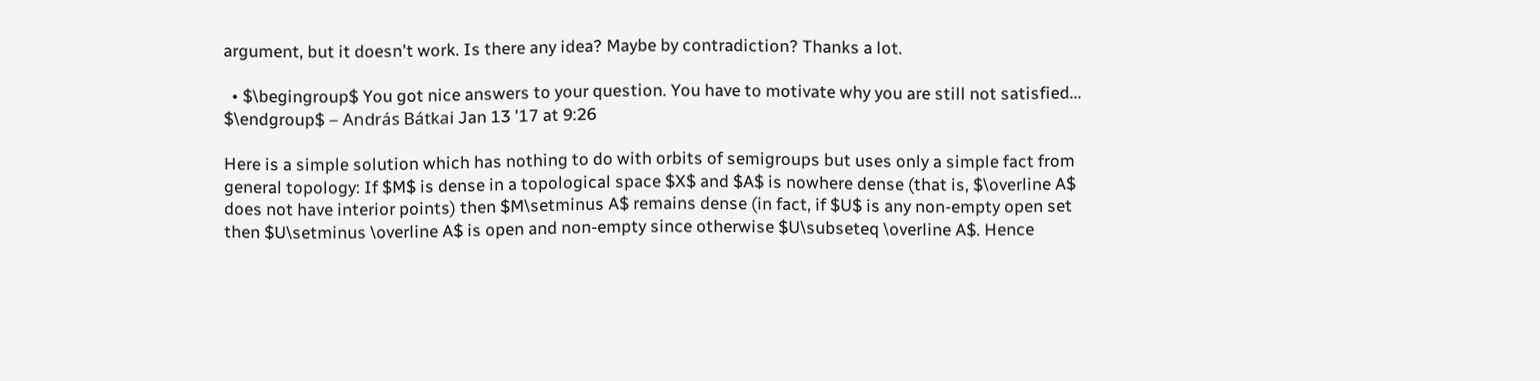argument, but it doesn't work. Is there any idea? Maybe by contradiction? Thanks a lot.

  • $\begingroup$ You got nice answers to your question. You have to motivate why you are still not satisfied... $\endgroup$ – András Bátkai Jan 13 '17 at 9:26

Here is a simple solution which has nothing to do with orbits of semigroups but uses only a simple fact from general topology: If $M$ is dense in a topological space $X$ and $A$ is nowhere dense (that is, $\overline A$ does not have interior points) then $M\setminus A$ remains dense (in fact, if $U$ is any non-empty open set then $U\setminus \overline A$ is open and non-empty since otherwise $U\subseteq \overline A$. Hence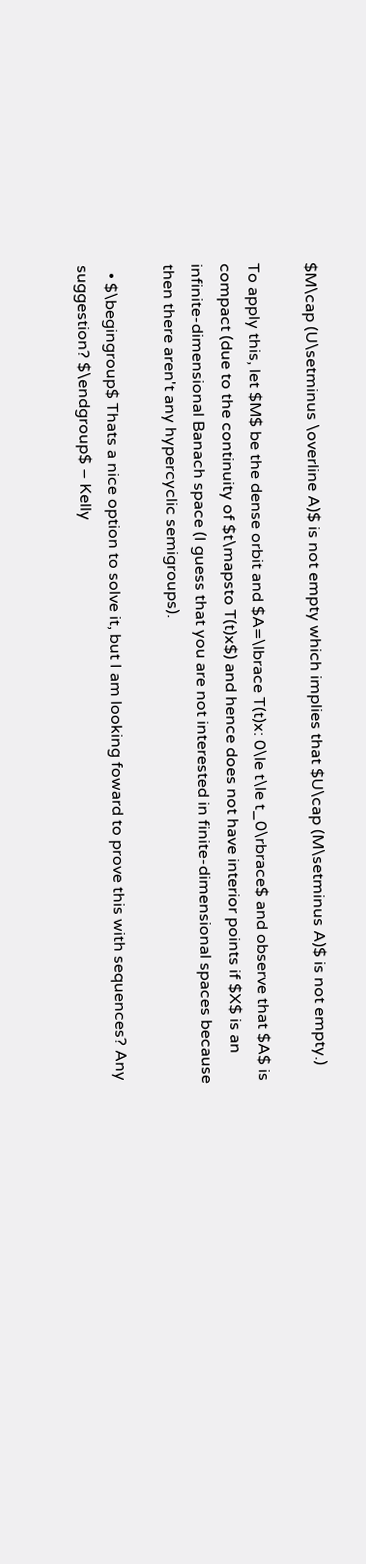$M\cap (U\setminus \overline A)$ is not empty which implies that $U\cap (M\setminus A)$ is not empty.)

To apply this, let $M$ be the dense orbit and $A=\lbrace T(t)x: 0\le t\le t_0\rbrace$ and observe that $A$ is compact (due to the continuity of $t\mapsto T(t)x$) and hence does not have interior points if $X$ is an infinite-dimensional Banach space (I guess that you are not interested in finite-dimensional spaces because then there aren't any hypercyclic semigroups).

  • $\begingroup$ Thats a nice option to solve it, but I am looking foward to prove this with sequences? Any suggestion? $\endgroup$ – Kelly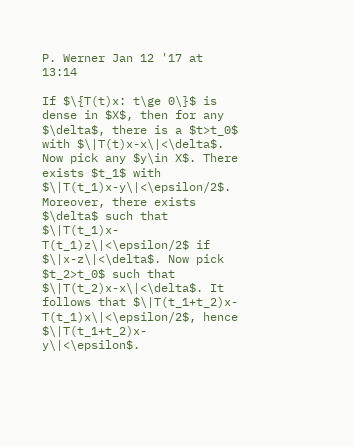P. Werner Jan 12 '17 at 13:14

If $\{T(t)x: t\ge 0\}$ is dense in $X$, then for any $\delta$, there is a $t>t_0$ with $\|T(t)x-x\|<\delta$. Now pick any $y\in X$. There exists $t_1$ with $\|T(t_1)x-y\|<\epsilon/2$. Moreover, there exists $\delta$ such that $\|T(t_1)x-T(t_1)z\|<\epsilon/2$ if $\|x-z\|<\delta$. Now pick $t_2>t_0$ such that $\|T(t_2)x-x\|<\delta$. It follows that $\|T(t_1+t_2)x-T(t_1)x\|<\epsilon/2$, hence $\|T(t_1+t_2)x-y\|<\epsilon$.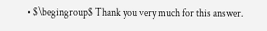• $\begingroup$ Thank you very much for this answer.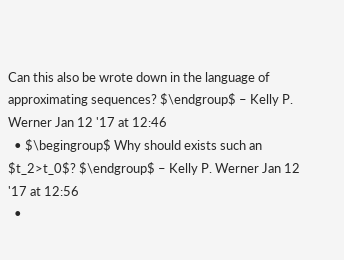Can this also be wrote down in the language of approximating sequences? $\endgroup$ – Kelly P. Werner Jan 12 '17 at 12:46
  • $\begingroup$ Why should exists such an $t_2>t_0$? $\endgroup$ – Kelly P. Werner Jan 12 '17 at 12:56
  •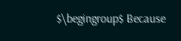$\begingroup$ Because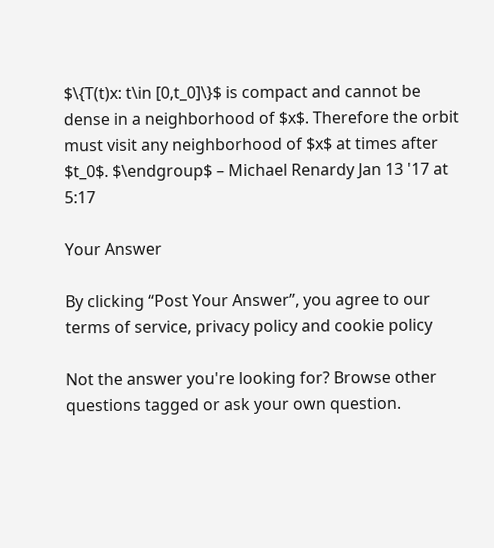$\{T(t)x: t\in [0,t_0]\}$ is compact and cannot be dense in a neighborhood of $x$. Therefore the orbit must visit any neighborhood of $x$ at times after $t_0$. $\endgroup$ – Michael Renardy Jan 13 '17 at 5:17

Your Answer

By clicking “Post Your Answer”, you agree to our terms of service, privacy policy and cookie policy

Not the answer you're looking for? Browse other questions tagged or ask your own question.